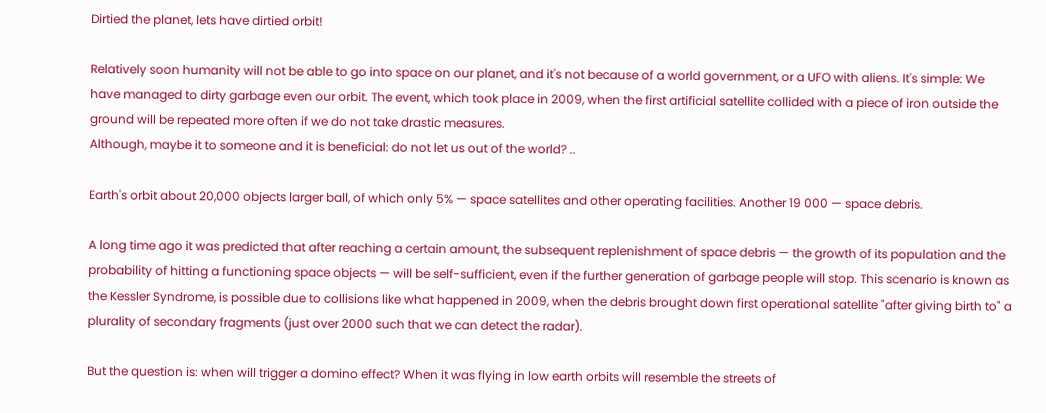Dirtied the planet, lets have dirtied orbit!

Relatively soon humanity will not be able to go into space on our planet, and it's not because of a world government, or a UFO with aliens. It's simple: We have managed to dirty garbage even our orbit. The event, which took place in 2009, when the first artificial satellite collided with a piece of iron outside the ground will be repeated more often if we do not take drastic measures.
Although, maybe it to someone and it is beneficial: do not let us out of the world? ..

Earth's orbit about 20,000 objects larger ball, of which only 5% — space satellites and other operating facilities. Another 19 000 — space debris.

A long time ago it was predicted that after reaching a certain amount, the subsequent replenishment of space debris — the growth of its population and the probability of hitting a functioning space objects — will be self-sufficient, even if the further generation of garbage people will stop. This scenario is known as the Kessler Syndrome, is possible due to collisions like what happened in 2009, when the debris brought down first operational satellite "after giving birth to" a plurality of secondary fragments (just over 2000 such that we can detect the radar).

But the question is: when will trigger a domino effect? When it was flying in low earth orbits will resemble the streets of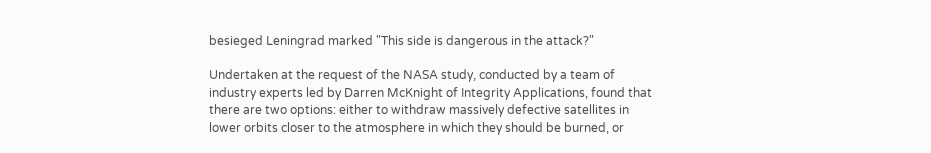besieged Leningrad marked "This side is dangerous in the attack?"

Undertaken at the request of the NASA study, conducted by a team of industry experts led by Darren McKnight of Integrity Applications, found that there are two options: either to withdraw massively defective satellites in lower orbits closer to the atmosphere in which they should be burned, or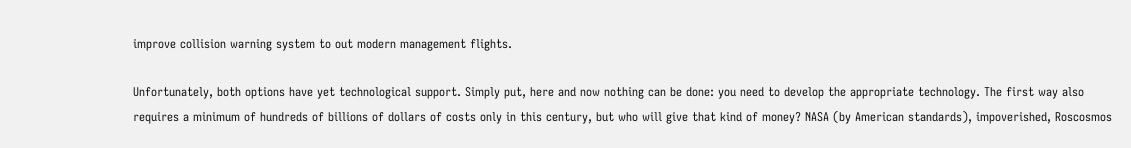improve collision warning system to out modern management flights.

Unfortunately, both options have yet technological support. Simply put, here and now nothing can be done: you need to develop the appropriate technology. The first way also requires a minimum of hundreds of billions of dollars of costs only in this century, but who will give that kind of money? NASA (by American standards), impoverished, Roscosmos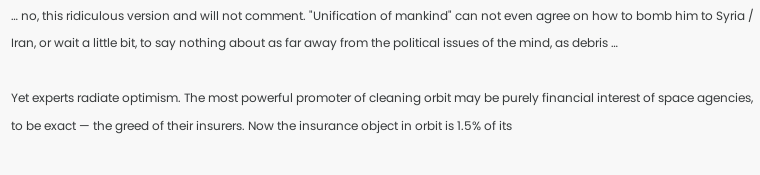… no, this ridiculous version and will not comment. "Unification of mankind" can not even agree on how to bomb him to Syria / Iran, or wait a little bit, to say nothing about as far away from the political issues of the mind, as debris …

Yet experts radiate optimism. The most powerful promoter of cleaning orbit may be purely financial interest of space agencies, to be exact — the greed of their insurers. Now the insurance object in orbit is 1.5% of its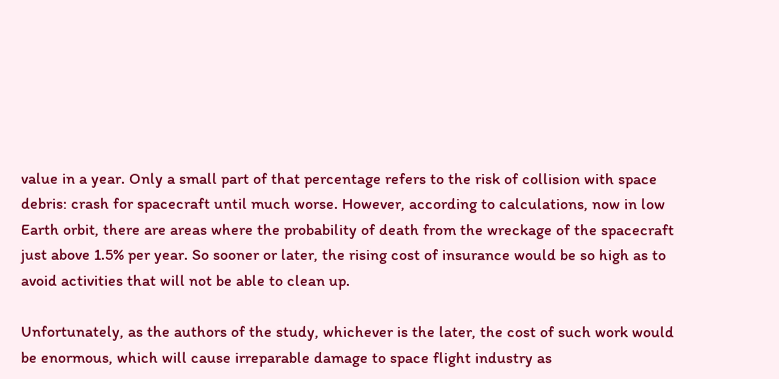value in a year. Only a small part of that percentage refers to the risk of collision with space debris: crash for spacecraft until much worse. However, according to calculations, now in low Earth orbit, there are areas where the probability of death from the wreckage of the spacecraft just above 1.5% per year. So sooner or later, the rising cost of insurance would be so high as to avoid activities that will not be able to clean up.

Unfortunately, as the authors of the study, whichever is the later, the cost of such work would be enormous, which will cause irreparable damage to space flight industry as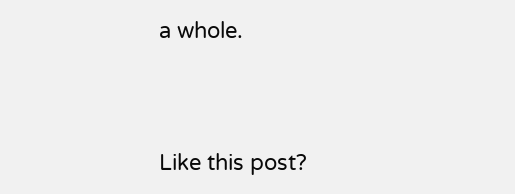a whole.



Like this post?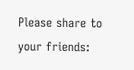Please share to your friends: